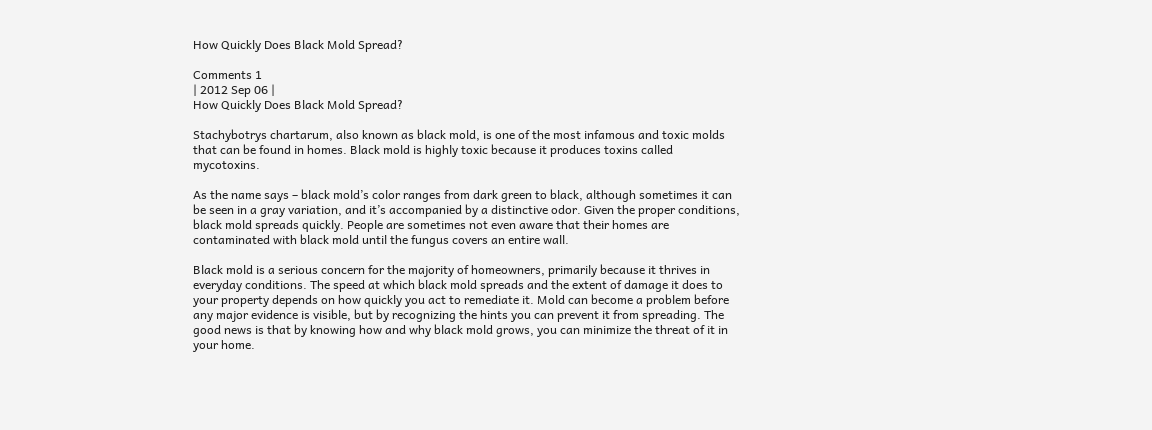How Quickly Does Black Mold Spread?

Comments 1
| 2012 Sep 06 |
How Quickly Does Black Mold Spread?

Stachybotrys chartarum, also known as black mold, is one of the most infamous and toxic molds that can be found in homes. Black mold is highly toxic because it produces toxins called mycotoxins.

As the name says – black mold’s color ranges from dark green to black, although sometimes it can be seen in a gray variation, and it’s accompanied by a distinctive odor. Given the proper conditions, black mold spreads quickly. People are sometimes not even aware that their homes are contaminated with black mold until the fungus covers an entire wall.

Black mold is a serious concern for the majority of homeowners, primarily because it thrives in everyday conditions. The speed at which black mold spreads and the extent of damage it does to your property depends on how quickly you act to remediate it. Mold can become a problem before any major evidence is visible, but by recognizing the hints you can prevent it from spreading. The good news is that by knowing how and why black mold grows, you can minimize the threat of it in your home.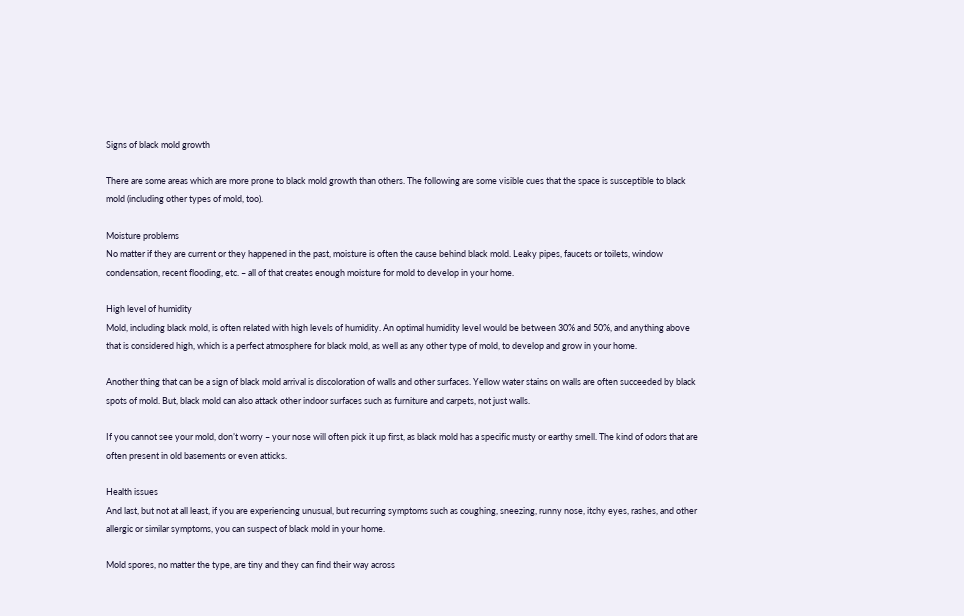Signs of black mold growth

There are some areas which are more prone to black mold growth than others. The following are some visible cues that the space is susceptible to black mold (including other types of mold, too).

Moisture problems
No matter if they are current or they happened in the past, moisture is often the cause behind black mold. Leaky pipes, faucets or toilets, window condensation, recent flooding, etc. – all of that creates enough moisture for mold to develop in your home.

High level of humidity
Mold, including black mold, is often related with high levels of humidity. An optimal humidity level would be between 30% and 50%, and anything above that is considered high, which is a perfect atmosphere for black mold, as well as any other type of mold, to develop and grow in your home.

Another thing that can be a sign of black mold arrival is discoloration of walls and other surfaces. Yellow water stains on walls are often succeeded by black spots of mold. But, black mold can also attack other indoor surfaces such as furniture and carpets, not just walls.

If you cannot see your mold, don’t worry – your nose will often pick it up first, as black mold has a specific musty or earthy smell. The kind of odors that are often present in old basements or even atticks.

Health issues
And last, but not at all least, if you are experiencing unusual, but recurring symptoms such as coughing, sneezing, runny nose, itchy eyes, rashes, and other allergic or similar symptoms, you can suspect of black mold in your home.

Mold spores, no matter the type, are tiny and they can find their way across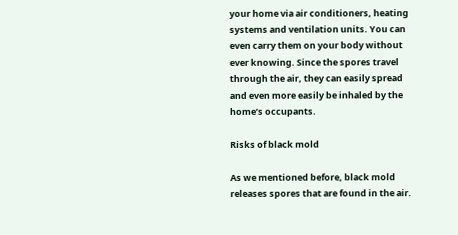your home via air conditioners, heating systems and ventilation units. You can even carry them on your body without ever knowing. Since the spores travel through the air, they can easily spread and even more easily be inhaled by the home’s occupants.

Risks of black mold

As we mentioned before, black mold releases spores that are found in the air.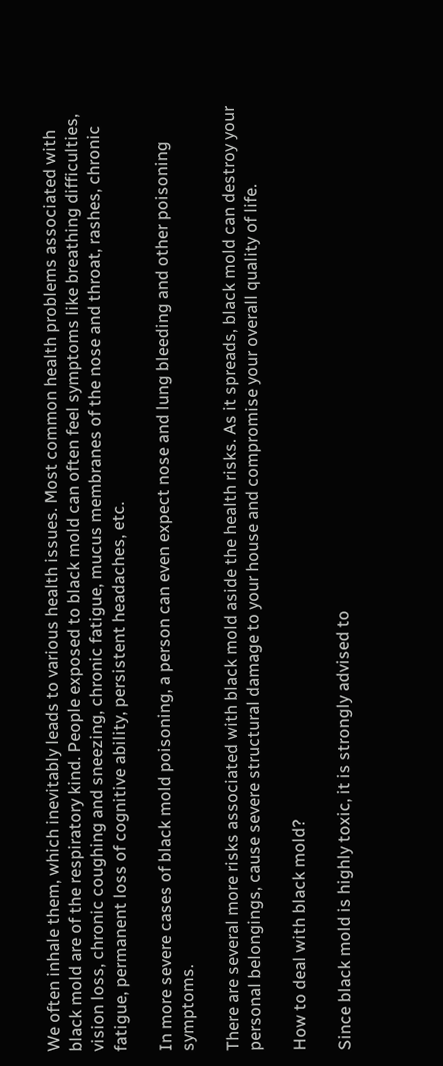We often inhale them, which inevitably leads to various health issues. Most common health problems associated with black mold are of the respiratory kind. People exposed to black mold can often feel symptoms like breathing difficulties, vision loss, chronic coughing and sneezing, chronic fatigue, mucus membranes of the nose and throat, rashes, chronic fatigue, permanent loss of cognitive ability, persistent headaches, etc.

In more severe cases of black mold poisoning, a person can even expect nose and lung bleeding and other poisoning symptoms.

There are several more risks associated with black mold aside the health risks. As it spreads, black mold can destroy your personal belongings, cause severe structural damage to your house and compromise your overall quality of life.

How to deal with black mold?

Since black mold is highly toxic, it is strongly advised to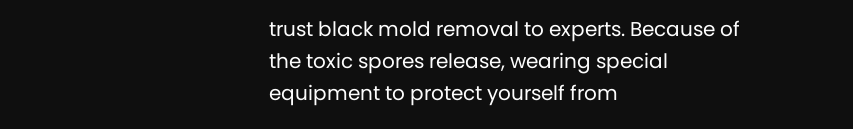trust black mold removal to experts. Because of the toxic spores release, wearing special equipment to protect yourself from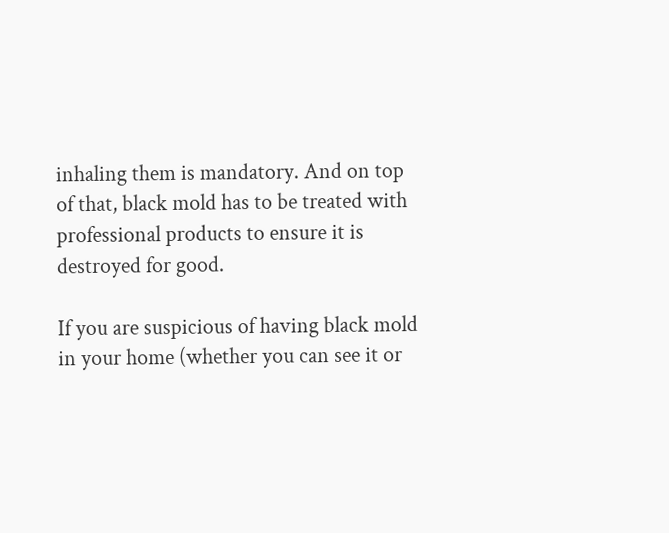inhaling them is mandatory. And on top of that, black mold has to be treated with professional products to ensure it is destroyed for good.

If you are suspicious of having black mold in your home (whether you can see it or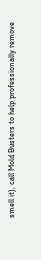smell it), call Mold Busters to help professionally remove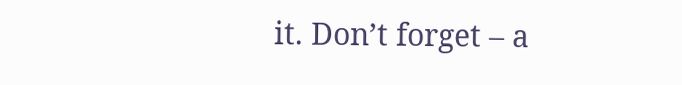it. Don’t forget – a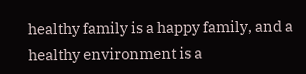healthy family is a happy family, and a healthy environment is a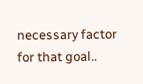necessary factor for that goal..